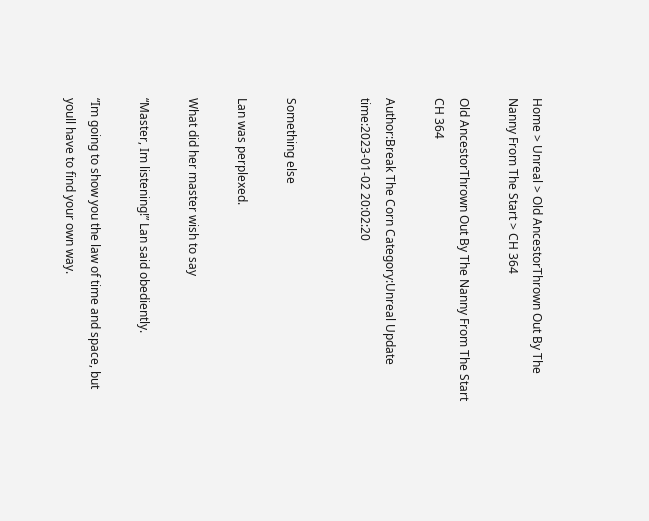Home > Unreal > Old AncestorThrown Out By The Nanny From The Start > CH 364

Old AncestorThrown Out By The Nanny From The Start CH 364

Author:Break The Corn Category:Unreal Update time:2023-01-02 20:02:20


Something else

Lan was perplexed.

What did her master wish to say

“Master, Im listening!” Lan said obediently.

“Im going to show you the law of time and space, but youll have to find your own way.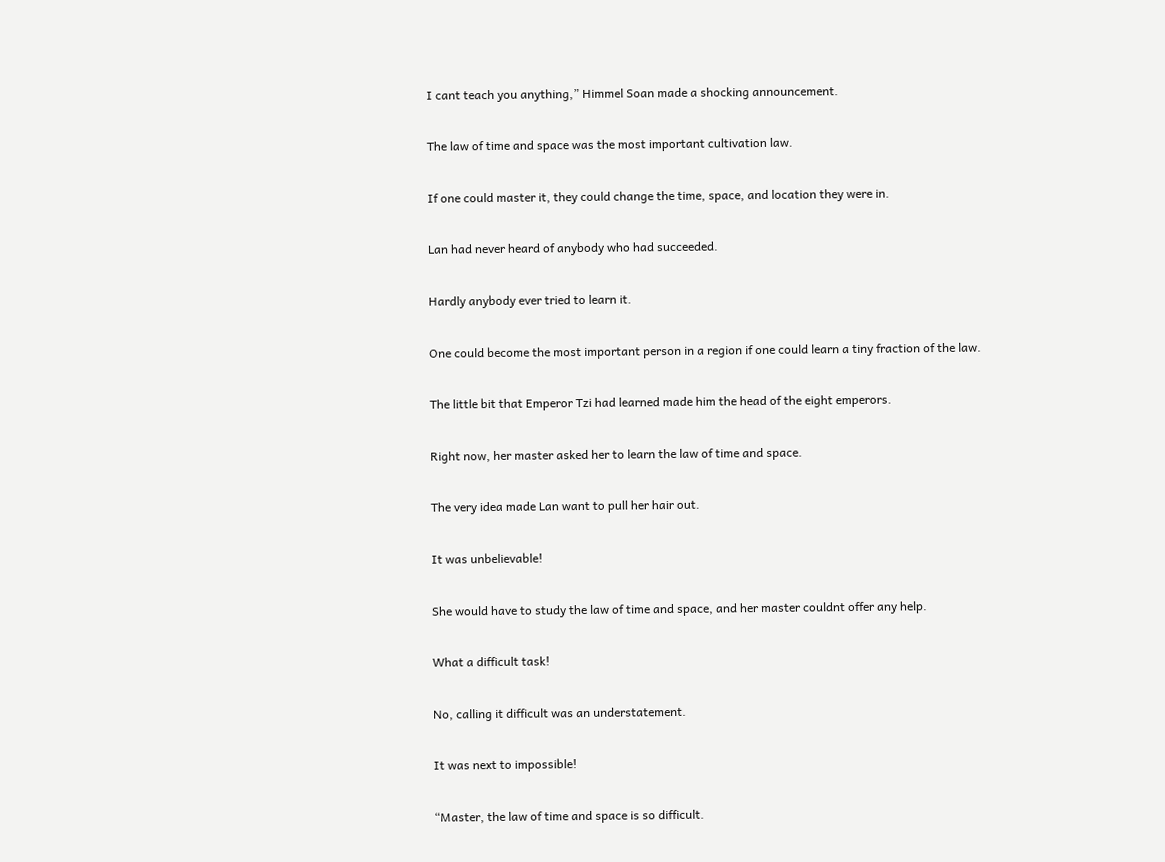I cant teach you anything,” Himmel Soan made a shocking announcement.

The law of time and space was the most important cultivation law.

If one could master it, they could change the time, space, and location they were in.

Lan had never heard of anybody who had succeeded.

Hardly anybody ever tried to learn it.

One could become the most important person in a region if one could learn a tiny fraction of the law.

The little bit that Emperor Tzi had learned made him the head of the eight emperors.

Right now, her master asked her to learn the law of time and space.

The very idea made Lan want to pull her hair out.

It was unbelievable!

She would have to study the law of time and space, and her master couldnt offer any help.

What a difficult task!

No, calling it difficult was an understatement.

It was next to impossible!

“Master, the law of time and space is so difficult.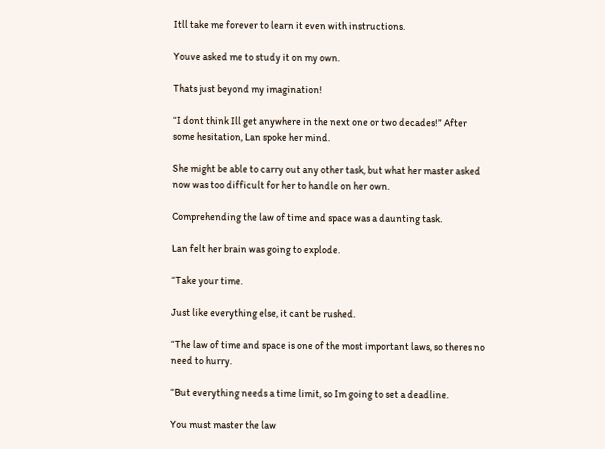Itll take me forever to learn it even with instructions.

Youve asked me to study it on my own.

Thats just beyond my imagination!

“I dont think Ill get anywhere in the next one or two decades!” After some hesitation, Lan spoke her mind.

She might be able to carry out any other task, but what her master asked now was too difficult for her to handle on her own.

Comprehending the law of time and space was a daunting task.

Lan felt her brain was going to explode.

“Take your time.

Just like everything else, it cant be rushed.

“The law of time and space is one of the most important laws, so theres no need to hurry.

“But everything needs a time limit, so Im going to set a deadline.

You must master the law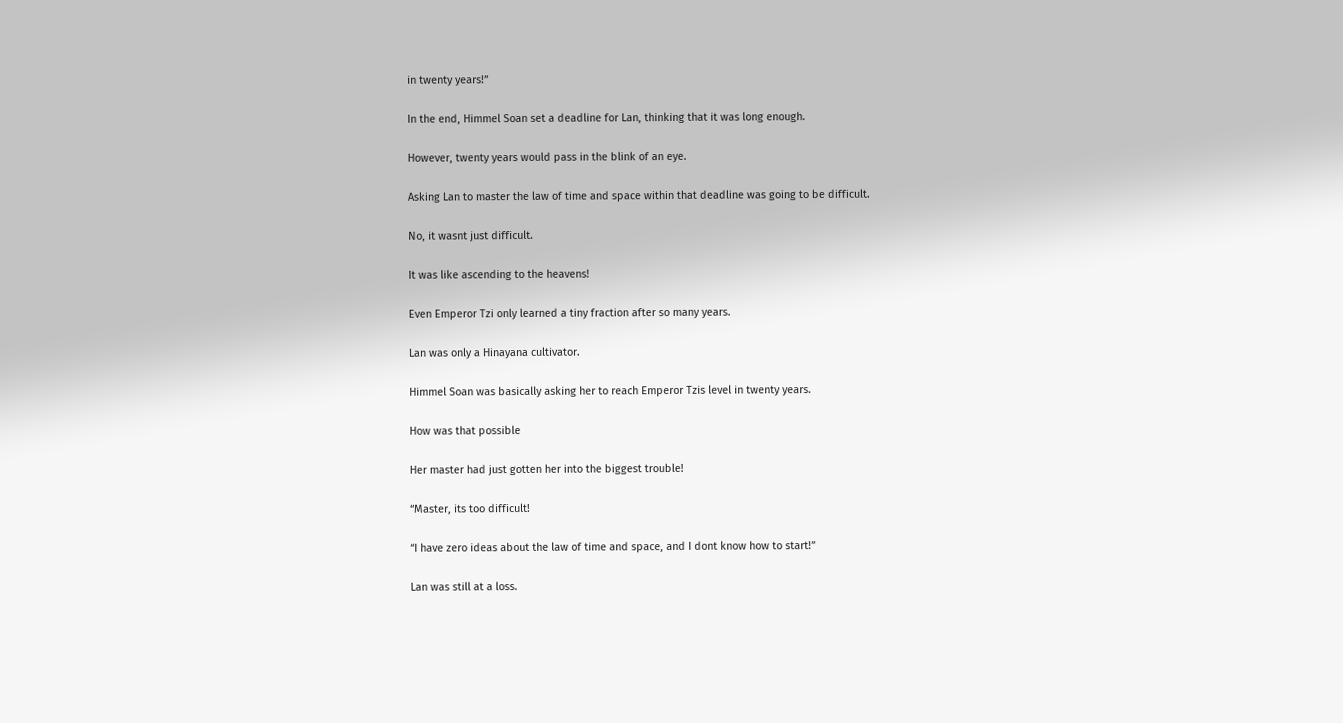in twenty years!”

In the end, Himmel Soan set a deadline for Lan, thinking that it was long enough.

However, twenty years would pass in the blink of an eye.

Asking Lan to master the law of time and space within that deadline was going to be difficult.

No, it wasnt just difficult.

It was like ascending to the heavens!

Even Emperor Tzi only learned a tiny fraction after so many years.

Lan was only a Hinayana cultivator.

Himmel Soan was basically asking her to reach Emperor Tzis level in twenty years.

How was that possible

Her master had just gotten her into the biggest trouble!

“Master, its too difficult!

“I have zero ideas about the law of time and space, and I dont know how to start!”

Lan was still at a loss.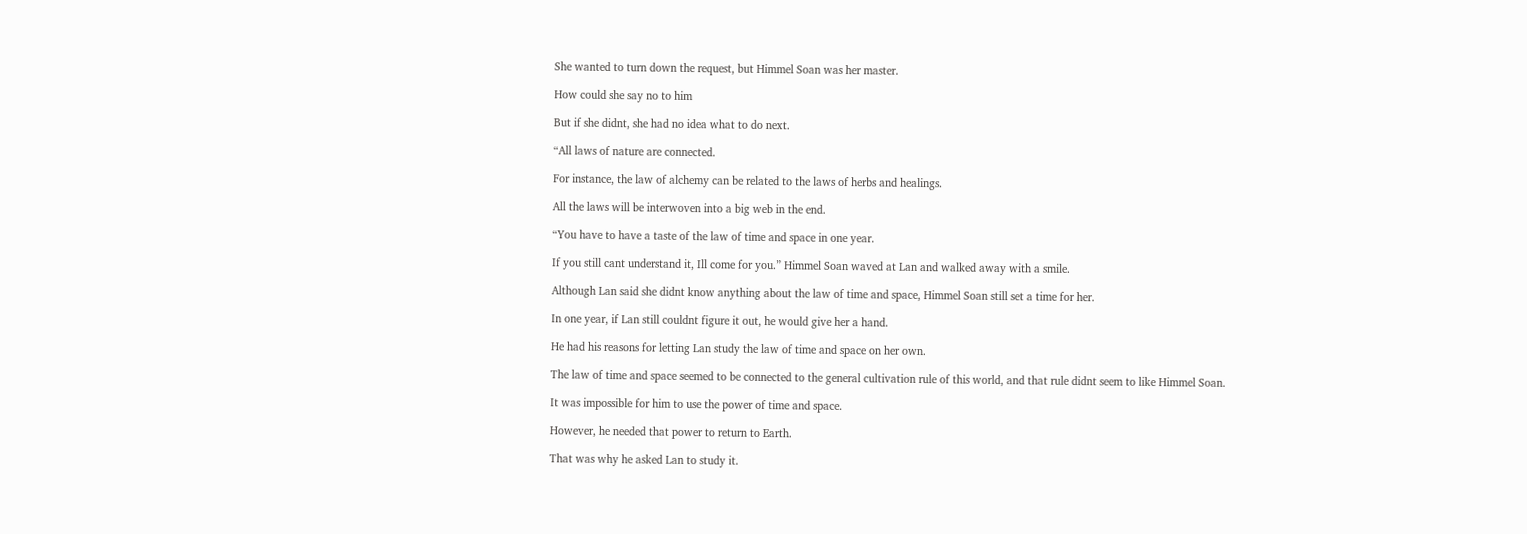She wanted to turn down the request, but Himmel Soan was her master.

How could she say no to him

But if she didnt, she had no idea what to do next.

“All laws of nature are connected.

For instance, the law of alchemy can be related to the laws of herbs and healings.

All the laws will be interwoven into a big web in the end.

“You have to have a taste of the law of time and space in one year.

If you still cant understand it, Ill come for you.” Himmel Soan waved at Lan and walked away with a smile.

Although Lan said she didnt know anything about the law of time and space, Himmel Soan still set a time for her.

In one year, if Lan still couldnt figure it out, he would give her a hand.

He had his reasons for letting Lan study the law of time and space on her own.

The law of time and space seemed to be connected to the general cultivation rule of this world, and that rule didnt seem to like Himmel Soan.

It was impossible for him to use the power of time and space.

However, he needed that power to return to Earth.

That was why he asked Lan to study it.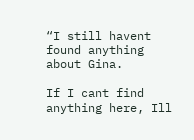“I still havent found anything about Gina.

If I cant find anything here, Ill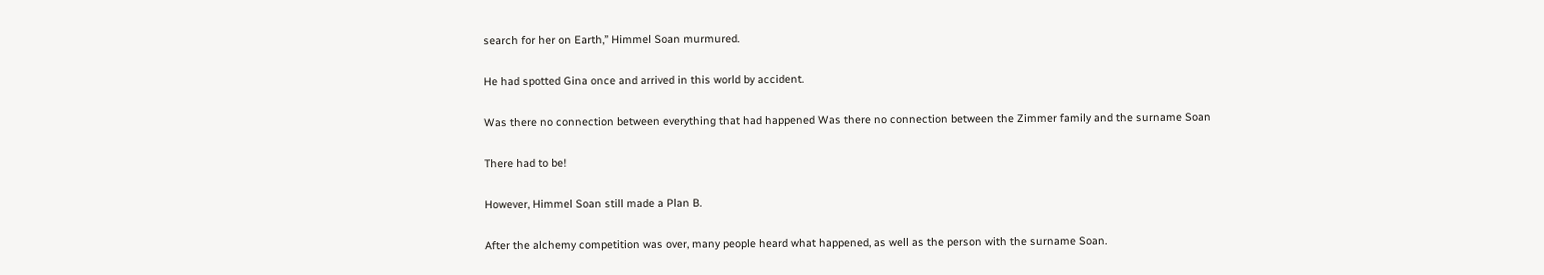search for her on Earth,” Himmel Soan murmured.

He had spotted Gina once and arrived in this world by accident.

Was there no connection between everything that had happened Was there no connection between the Zimmer family and the surname Soan

There had to be!

However, Himmel Soan still made a Plan B.

After the alchemy competition was over, many people heard what happened, as well as the person with the surname Soan.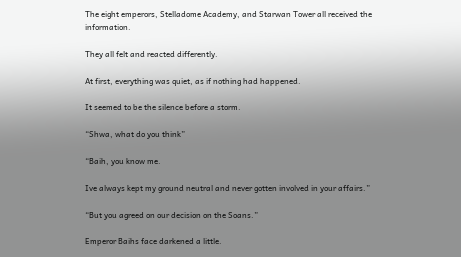The eight emperors, Stelladome Academy, and Starwan Tower all received the information.

They all felt and reacted differently.

At first, everything was quiet, as if nothing had happened.

It seemed to be the silence before a storm.

“Shwa, what do you think”

“Baih, you know me.

Ive always kept my ground neutral and never gotten involved in your affairs.”

“But you agreed on our decision on the Soans.”

Emperor Baihs face darkened a little.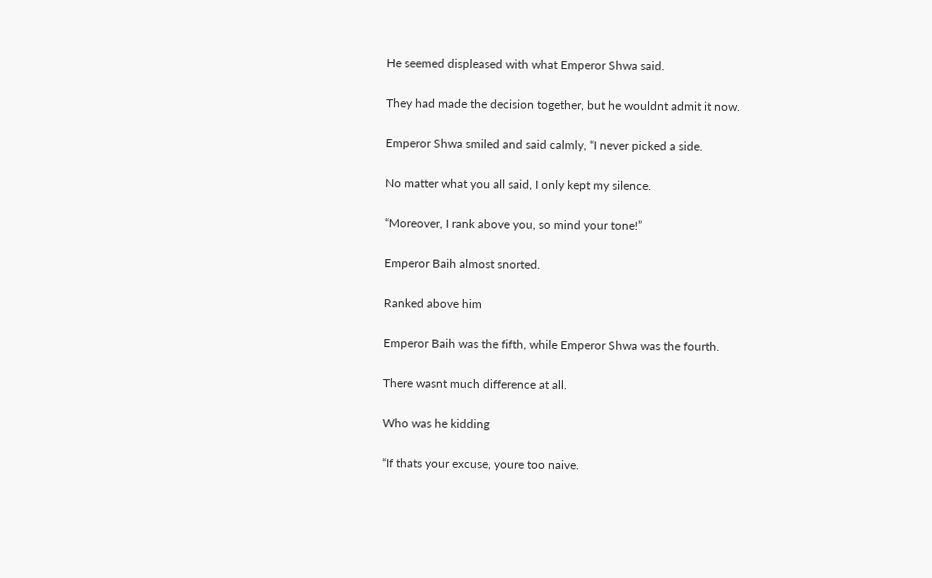He seemed displeased with what Emperor Shwa said.

They had made the decision together, but he wouldnt admit it now.

Emperor Shwa smiled and said calmly, “I never picked a side.

No matter what you all said, I only kept my silence.

“Moreover, I rank above you, so mind your tone!”

Emperor Baih almost snorted.

Ranked above him

Emperor Baih was the fifth, while Emperor Shwa was the fourth.

There wasnt much difference at all.

Who was he kidding

“If thats your excuse, youre too naive.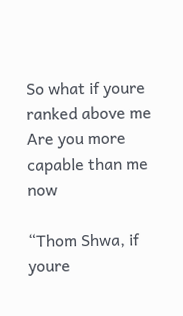So what if youre ranked above me Are you more capable than me now

“Thom Shwa, if youre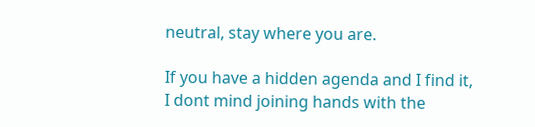neutral, stay where you are.

If you have a hidden agenda and I find it, I dont mind joining hands with the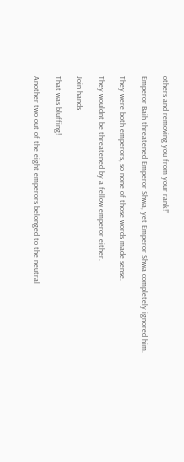others and removing you from your rank!”

Emperor Baih threatened Emperor Shwa, yet Emperor Shwa completely ignored him.

They were both emperors, so none of those words made sense.

They wouldnt be threatened by a fellow emperor either.

Join hands

That was bluffing!

Another two out of the eight emperors belonged to the neutral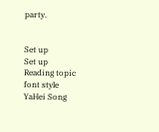party.


Set up
Set up
Reading topic
font style
YaHei Song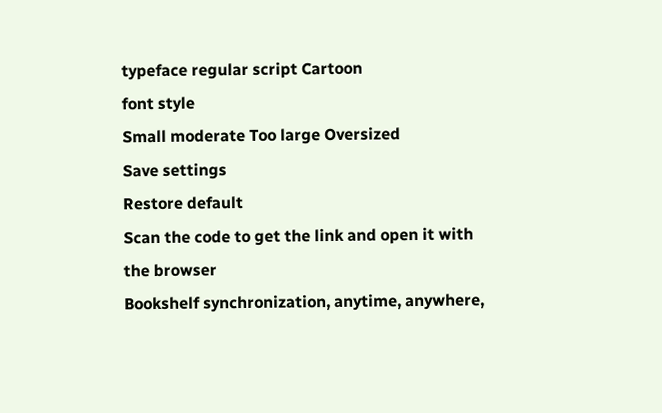typeface regular script Cartoon
font style
Small moderate Too large Oversized
Save settings
Restore default
Scan the code to get the link and open it with the browser
Bookshelf synchronization, anytime, anywhere,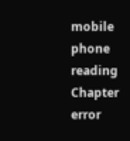mobile phone reading
Chapter error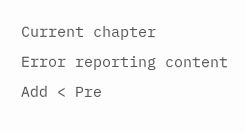Current chapter
Error reporting content
Add < Pre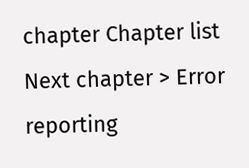chapter Chapter list Next chapter > Error reporting